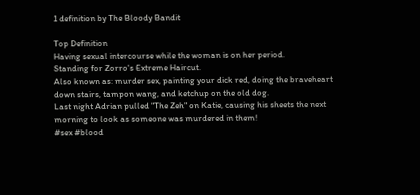1 definition by The Bloody Bandit

Top Definition
Having sexual intercourse while the woman is on her period.
Standing for Zorro's Extreme Haircut.
Also known as: murder sex, painting your dick red, doing the braveheart down stairs, tampon wang, and ketchup on the old dog.
Last night Adrian pulled "The Zeh" on Katie, causing his sheets the next morning to look as someone was murdered in them!
#sex #blood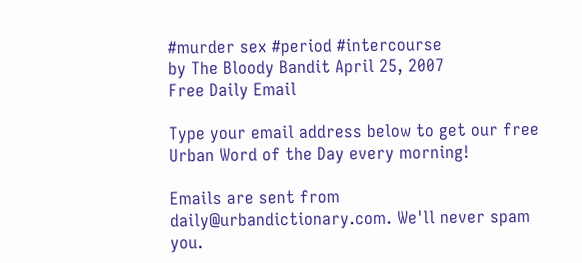#murder sex #period #intercourse
by The Bloody Bandit April 25, 2007
Free Daily Email

Type your email address below to get our free Urban Word of the Day every morning!

Emails are sent from daily@urbandictionary.com. We'll never spam you.